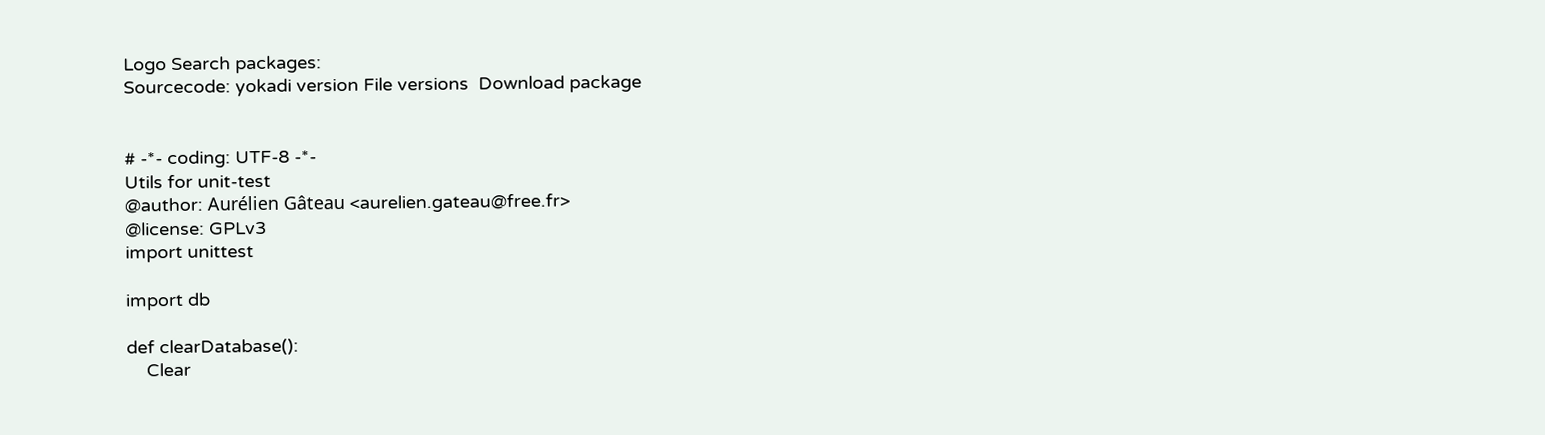Logo Search packages:
Sourcecode: yokadi version File versions  Download package


# -*- coding: UTF-8 -*-
Utils for unit-test
@author: Aurélien Gâteau <aurelien.gateau@free.fr>
@license: GPLv3
import unittest

import db

def clearDatabase():
    Clear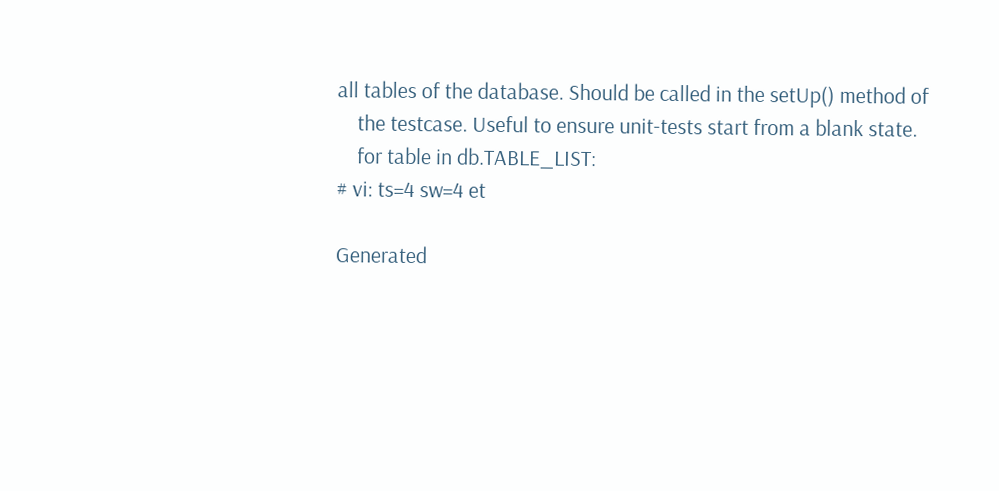all tables of the database. Should be called in the setUp() method of
    the testcase. Useful to ensure unit-tests start from a blank state.
    for table in db.TABLE_LIST:
# vi: ts=4 sw=4 et

Generated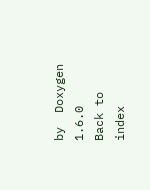by  Doxygen 1.6.0   Back to index